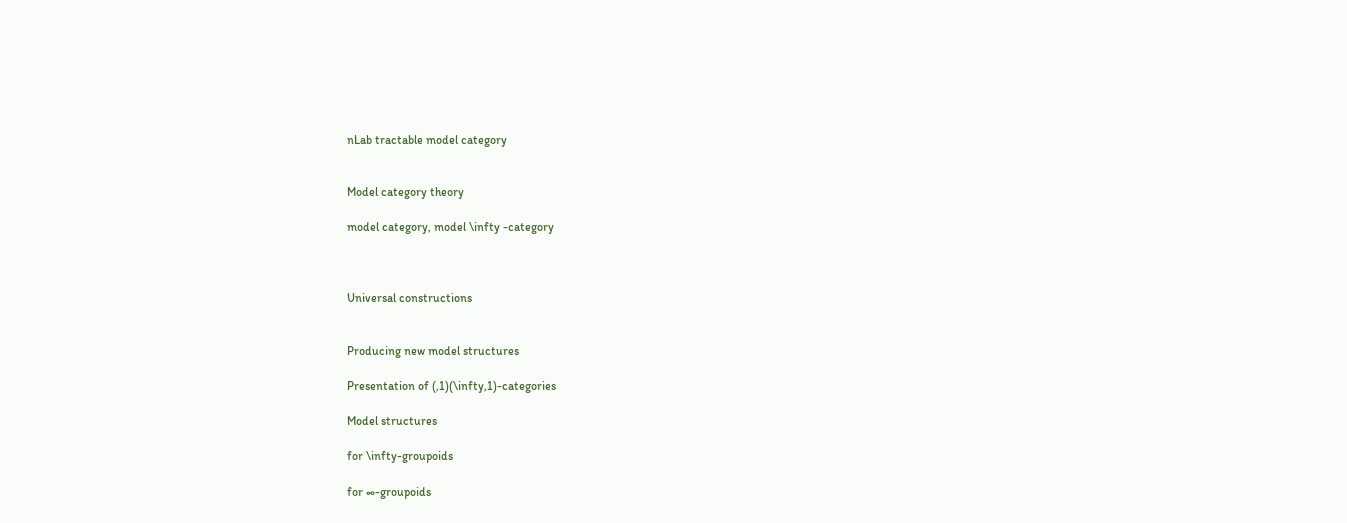nLab tractable model category


Model category theory

model category, model \infty -category



Universal constructions


Producing new model structures

Presentation of (,1)(\infty,1)-categories

Model structures

for \infty-groupoids

for ∞-groupoids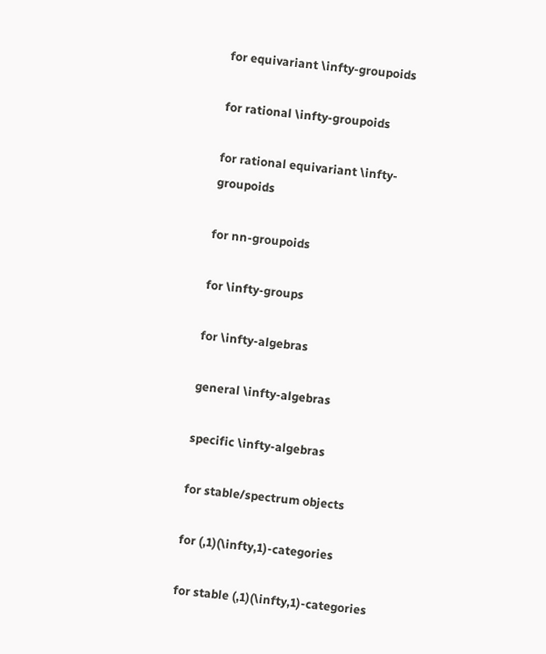for equivariant \infty-groupoids

for rational \infty-groupoids

for rational equivariant \infty-groupoids

for nn-groupoids

for \infty-groups

for \infty-algebras

general \infty-algebras

specific \infty-algebras

for stable/spectrum objects

for (,1)(\infty,1)-categories

for stable (,1)(\infty,1)-categories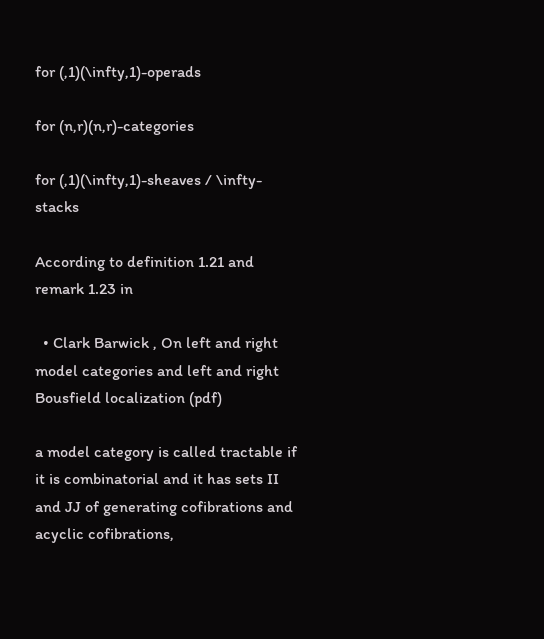for (,1)(\infty,1)-operads

for (n,r)(n,r)-categories

for (,1)(\infty,1)-sheaves / \infty-stacks

According to definition 1.21 and remark 1.23 in

  • Clark Barwick , On left and right model categories and left and right Bousfield localization (pdf)

a model category is called tractable if it is combinatorial and it has sets II and JJ of generating cofibrations and acyclic cofibrations,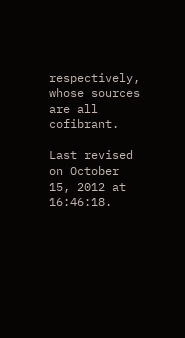respectively, whose sources are all cofibrant.

Last revised on October 15, 2012 at 16:46:18.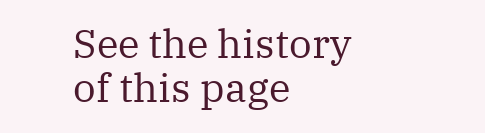See the history of this page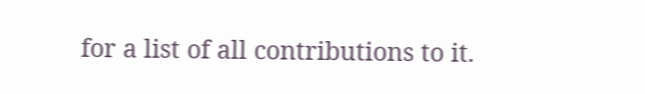for a list of all contributions to it.